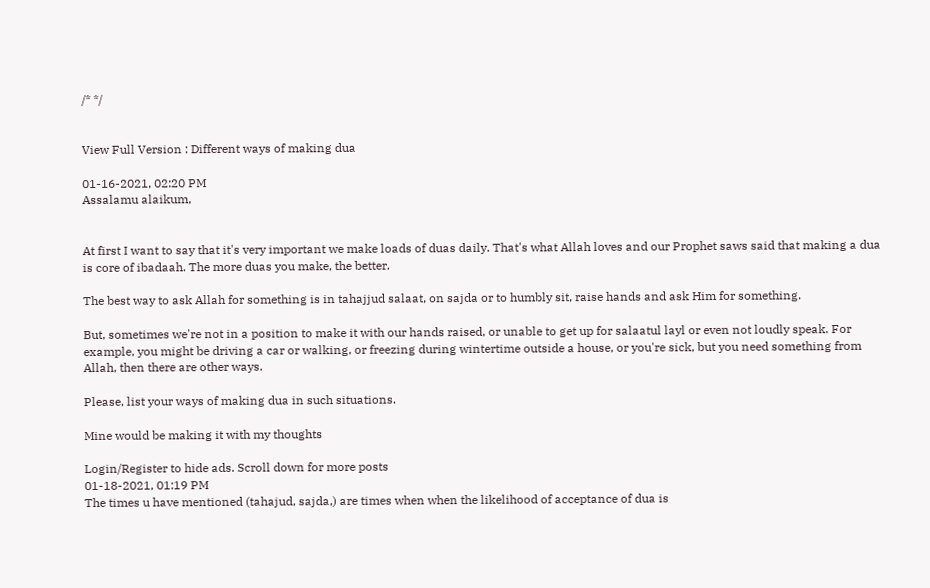/* */


View Full Version : Different ways of making dua

01-16-2021, 02:20 PM
Assalamu alaikum,


At first I want to say that it's very important we make loads of duas daily. That's what Allah loves and our Prophet saws said that making a dua is core of ibadaah. The more duas you make, the better.

The best way to ask Allah for something is in tahajjud salaat, on sajda or to humbly sit, raise hands and ask Him for something.

But, sometimes we're not in a position to make it with our hands raised, or unable to get up for salaatul layl or even not loudly speak. For example, you might be driving a car or walking, or freezing during wintertime outside a house, or you're sick, but you need something from Allah, then there are other ways.

Please, list your ways of making dua in such situations.

Mine would be making it with my thoughts

Login/Register to hide ads. Scroll down for more posts
01-18-2021, 01:19 PM
The times u have mentioned (tahajud, sajda,) are times when when the likelihood of acceptance of dua is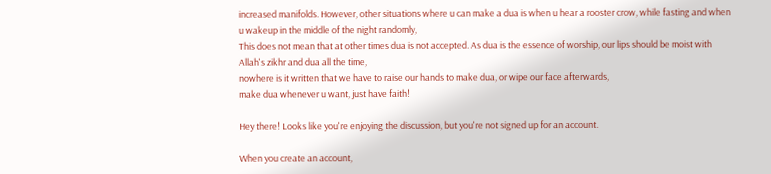increased manifolds. However, other situations where u can make a dua is when u hear a rooster crow, while fasting and when u wakeup in the middle of the night randomly,
This does not mean that at other times dua is not accepted. As dua is the essence of worship, our lips should be moist with Allah's zikhr and dua all the time,
nowhere is it written that we have to raise our hands to make dua, or wipe our face afterwards,
make dua whenever u want, just have faith!

Hey there! Looks like you're enjoying the discussion, but you're not signed up for an account.

When you create an account,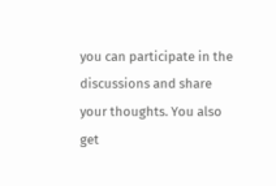you can participate in the discussions and share your thoughts. You also get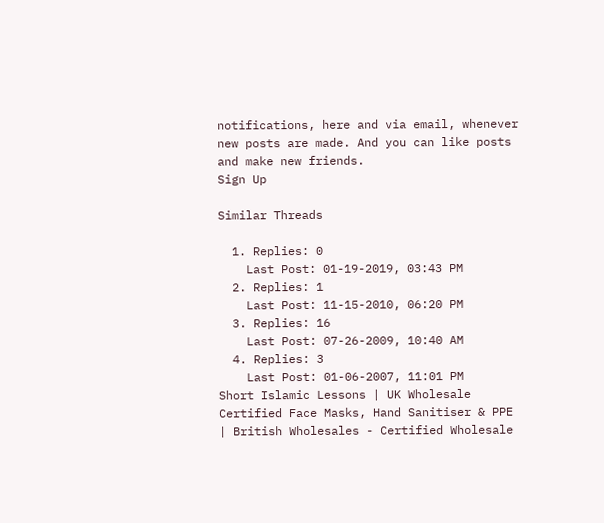notifications, here and via email, whenever new posts are made. And you can like posts and make new friends.
Sign Up

Similar Threads

  1. Replies: 0
    Last Post: 01-19-2019, 03:43 PM
  2. Replies: 1
    Last Post: 11-15-2010, 06:20 PM
  3. Replies: 16
    Last Post: 07-26-2009, 10:40 AM
  4. Replies: 3
    Last Post: 01-06-2007, 11:01 PM
Short Islamic Lessons | UK Wholesale Certified Face Masks, Hand Sanitiser & PPE | British Wholesales - Certified Wholesale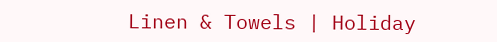Linen & Towels | Holiday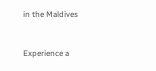in the Maldives


Experience a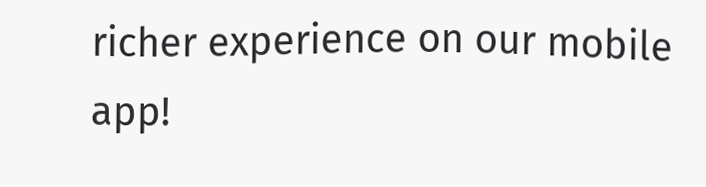richer experience on our mobile app!